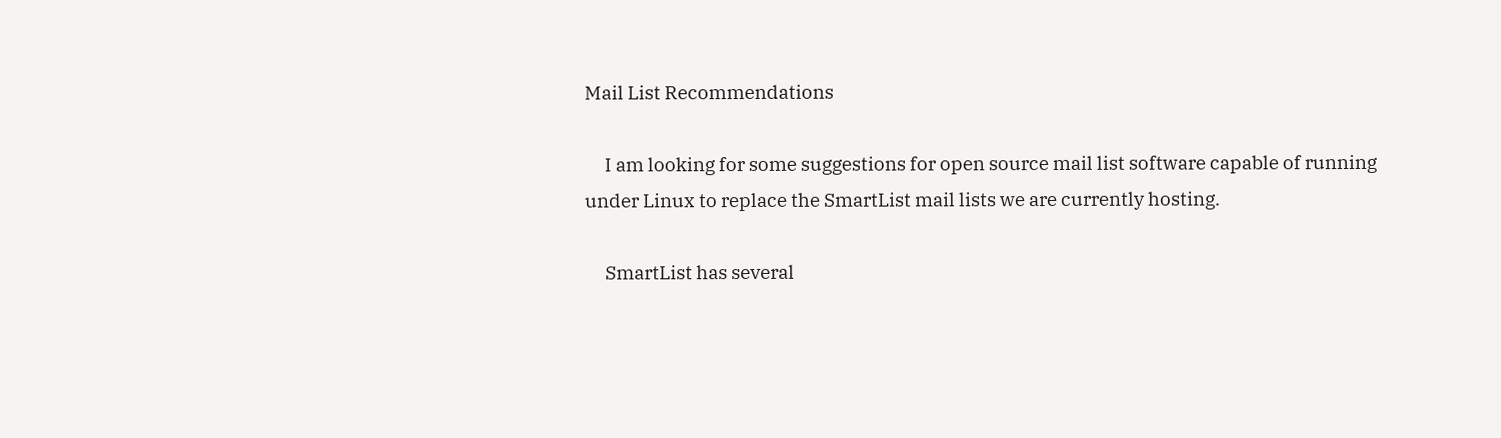Mail List Recommendations

     I am looking for some suggestions for open source mail list software capable of running under Linux to replace the SmartList mail lists we are currently hosting.

     SmartList has several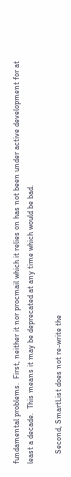fundamental problems.  First, neither it nor procmail which it relies on has not been under active development for at least a decade.  This means it may be deprecated at any time which would be bad.

     Second, SmartList does not re-write the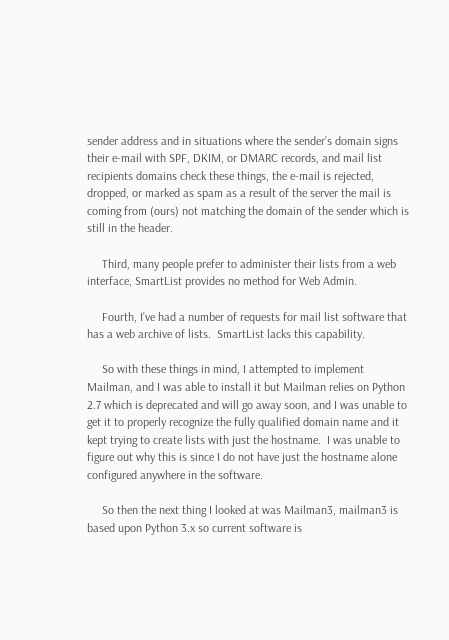sender address and in situations where the sender’s domain signs their e-mail with SPF, DKIM, or DMARC records, and mail list recipients domains check these things, the e-mail is rejected, dropped, or marked as spam as a result of the server the mail is coming from (ours) not matching the domain of the sender which is still in the header.

     Third, many people prefer to administer their lists from a web interface, SmartList provides no method for Web Admin.

     Fourth, I’ve had a number of requests for mail list software that has a web archive of lists.  SmartList lacks this capability.

     So with these things in mind, I attempted to implement Mailman, and I was able to install it but Mailman relies on Python 2.7 which is deprecated and will go away soon, and I was unable to get it to properly recognize the fully qualified domain name and it kept trying to create lists with just the hostname.  I was unable to figure out why this is since I do not have just the hostname alone configured anywhere in the software.

     So then the next thing I looked at was Mailman3, mailman3 is based upon Python 3.x so current software is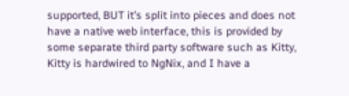supported, BUT it’s split into pieces and does not have a native web interface, this is provided by some separate third party software such as Kitty, Kitty is hardwired to NgNix, and I have a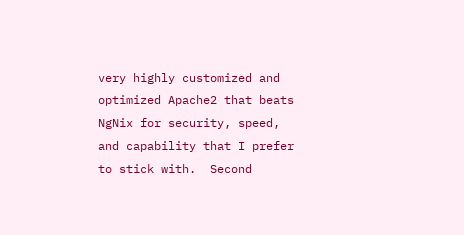very highly customized and optimized Apache2 that beats NgNix for security, speed, and capability that I prefer to stick with.  Second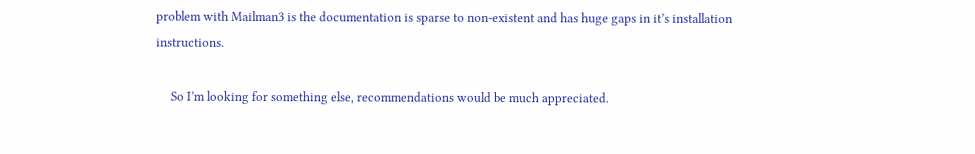problem with Mailman3 is the documentation is sparse to non-existent and has huge gaps in it’s installation instructions.

     So I’m looking for something else, recommendations would be much appreciated.